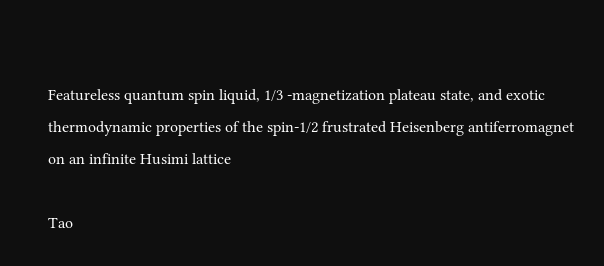Featureless quantum spin liquid, 1/3 -magnetization plateau state, and exotic thermodynamic properties of the spin-1/2 frustrated Heisenberg antiferromagnet on an infinite Husimi lattice

Tao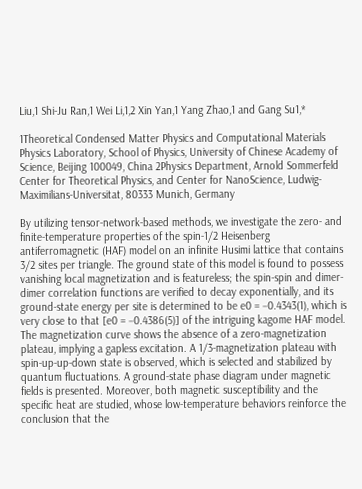Liu,1 Shi-Ju Ran,1 Wei Li,1,2 Xin Yan,1 Yang Zhao,1 and Gang Su1,*

1Theoretical Condensed Matter Physics and Computational Materials Physics Laboratory, School of Physics, University of Chinese Academy of Science, Beijing 100049, China 2Physics Department, Arnold Sommerfeld Center for Theoretical Physics, and Center for NanoScience, Ludwig-Maximilians-Universitat, 80333 Munich, Germany

By utilizing tensor-network-based methods, we investigate the zero- and finite-temperature properties of the spin-1/2 Heisenberg antiferromagnetic (HAF) model on an infinite Husimi lattice that contains 3/2 sites per triangle. The ground state of this model is found to possess vanishing local magnetization and is featureless; the spin-spin and dimer-dimer correlation functions are verified to decay exponentially, and its ground-state energy per site is determined to be e0 = −0.4343(1), which is very close to that [e0 = −0.4386(5)] of the intriguing kagome HAF model. The magnetization curve shows the absence of a zero-magnetization plateau, implying a gapless excitation. A 1/3-magnetization plateau with spin-up-up-down state is observed, which is selected and stabilized by quantum fluctuations. A ground-state phase diagram under magnetic fields is presented. Moreover, both magnetic susceptibility and the specific heat are studied, whose low-temperature behaviors reinforce the conclusion that the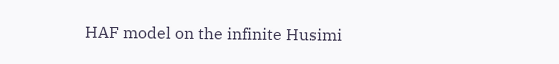HAF model on the infinite Husimi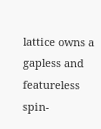lattice owns a gapless and featureless spin-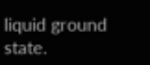liquid ground state.